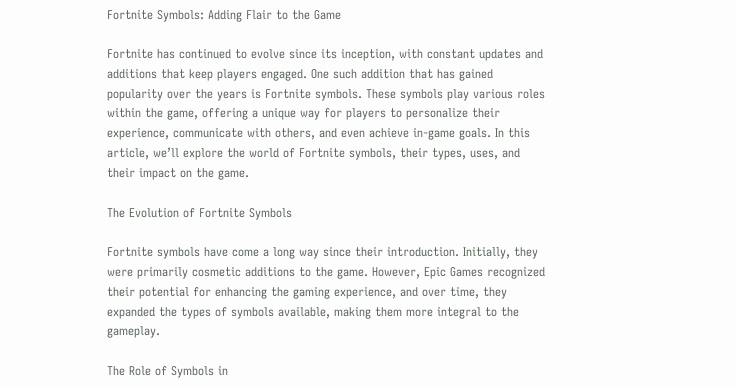Fortnite Symbols: Adding Flair to the Game

Fortnite has continued to evolve since its inception, with constant updates and additions that keep players engaged. One such addition that has gained popularity over the years is Fortnite symbols. These symbols play various roles within the game, offering a unique way for players to personalize their experience, communicate with others, and even achieve in-game goals. In this article, we’ll explore the world of Fortnite symbols, their types, uses, and their impact on the game.

The Evolution of Fortnite Symbols

Fortnite symbols have come a long way since their introduction. Initially, they were primarily cosmetic additions to the game. However, Epic Games recognized their potential for enhancing the gaming experience, and over time, they expanded the types of symbols available, making them more integral to the gameplay.

The Role of Symbols in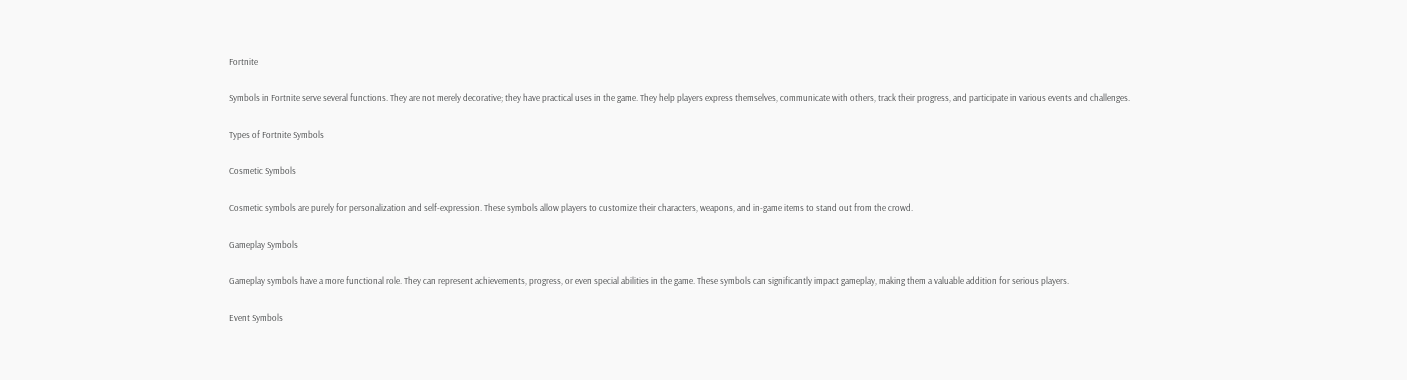Fortnite

Symbols in Fortnite serve several functions. They are not merely decorative; they have practical uses in the game. They help players express themselves, communicate with others, track their progress, and participate in various events and challenges.

Types of Fortnite Symbols

Cosmetic Symbols

Cosmetic symbols are purely for personalization and self-expression. These symbols allow players to customize their characters, weapons, and in-game items to stand out from the crowd.

Gameplay Symbols

Gameplay symbols have a more functional role. They can represent achievements, progress, or even special abilities in the game. These symbols can significantly impact gameplay, making them a valuable addition for serious players.

Event Symbols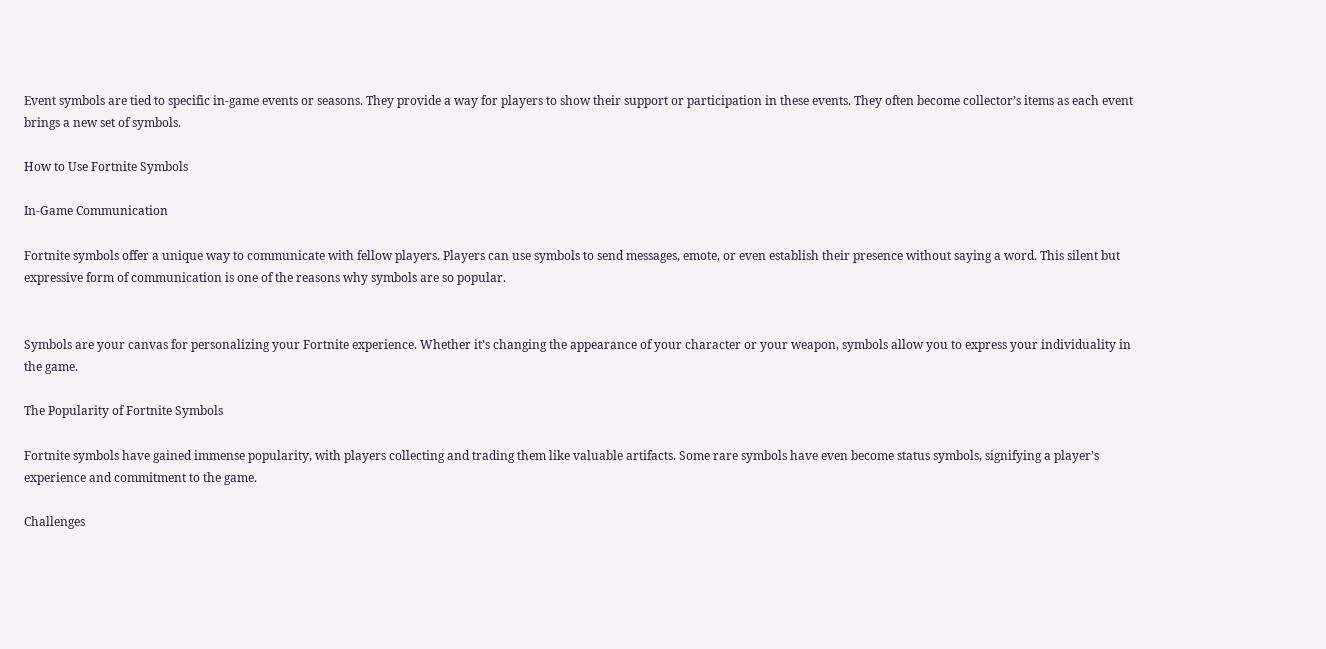Event symbols are tied to specific in-game events or seasons. They provide a way for players to show their support or participation in these events. They often become collector’s items as each event brings a new set of symbols.

How to Use Fortnite Symbols

In-Game Communication

Fortnite symbols offer a unique way to communicate with fellow players. Players can use symbols to send messages, emote, or even establish their presence without saying a word. This silent but expressive form of communication is one of the reasons why symbols are so popular.


Symbols are your canvas for personalizing your Fortnite experience. Whether it’s changing the appearance of your character or your weapon, symbols allow you to express your individuality in the game.

The Popularity of Fortnite Symbols

Fortnite symbols have gained immense popularity, with players collecting and trading them like valuable artifacts. Some rare symbols have even become status symbols, signifying a player’s experience and commitment to the game.

Challenges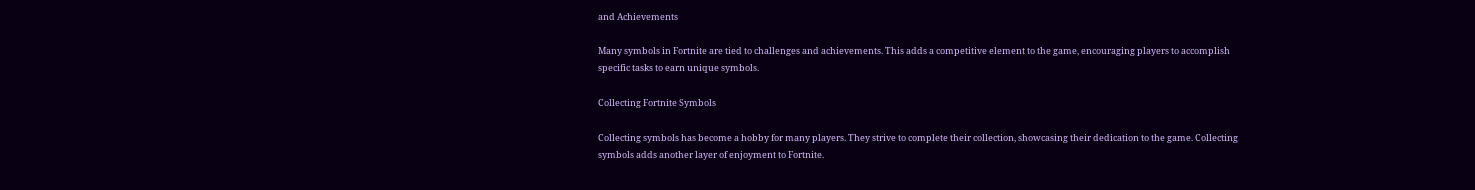and Achievements

Many symbols in Fortnite are tied to challenges and achievements. This adds a competitive element to the game, encouraging players to accomplish specific tasks to earn unique symbols.

Collecting Fortnite Symbols

Collecting symbols has become a hobby for many players. They strive to complete their collection, showcasing their dedication to the game. Collecting symbols adds another layer of enjoyment to Fortnite.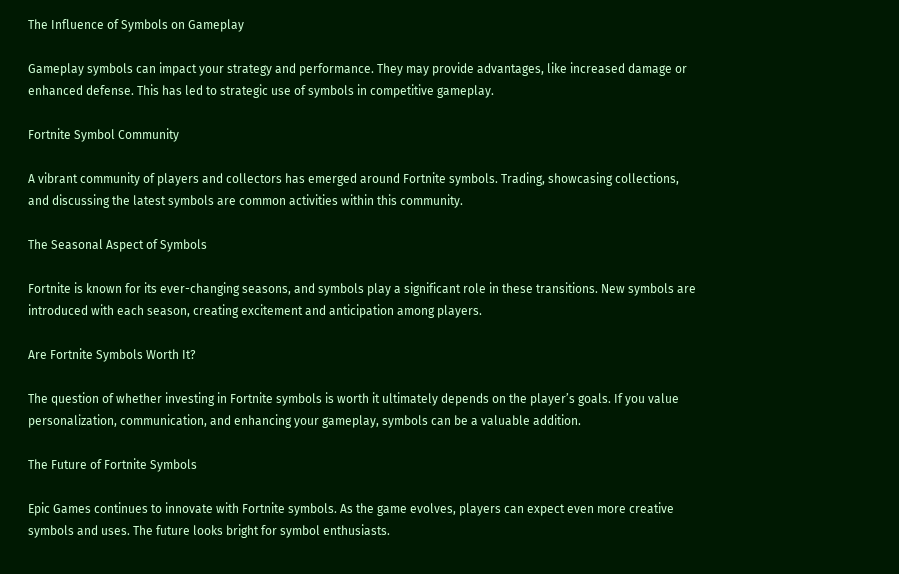The Influence of Symbols on Gameplay

Gameplay symbols can impact your strategy and performance. They may provide advantages, like increased damage or enhanced defense. This has led to strategic use of symbols in competitive gameplay.

Fortnite Symbol Community

A vibrant community of players and collectors has emerged around Fortnite symbols. Trading, showcasing collections, and discussing the latest symbols are common activities within this community.

The Seasonal Aspect of Symbols

Fortnite is known for its ever-changing seasons, and symbols play a significant role in these transitions. New symbols are introduced with each season, creating excitement and anticipation among players.

Are Fortnite Symbols Worth It?

The question of whether investing in Fortnite symbols is worth it ultimately depends on the player’s goals. If you value personalization, communication, and enhancing your gameplay, symbols can be a valuable addition.

The Future of Fortnite Symbols

Epic Games continues to innovate with Fortnite symbols. As the game evolves, players can expect even more creative symbols and uses. The future looks bright for symbol enthusiasts.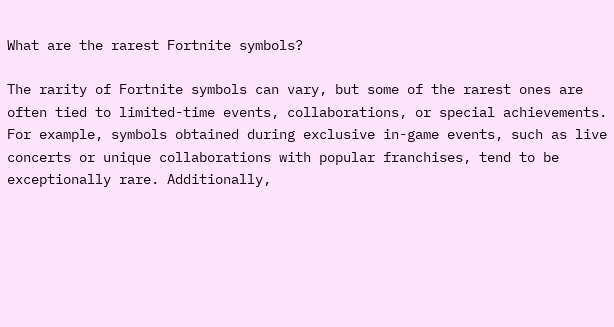What are the rarest Fortnite symbols?

The rarity of Fortnite symbols can vary, but some of the rarest ones are often tied to limited-time events, collaborations, or special achievements. For example, symbols obtained during exclusive in-game events, such as live concerts or unique collaborations with popular franchises, tend to be exceptionally rare. Additionally,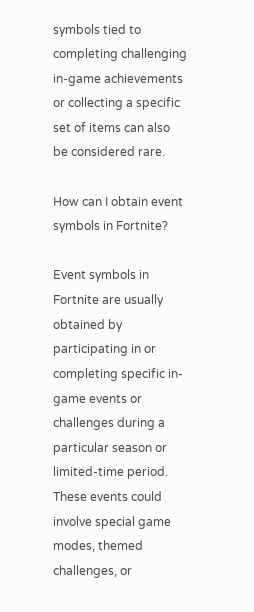symbols tied to completing challenging in-game achievements or collecting a specific set of items can also be considered rare.

How can I obtain event symbols in Fortnite?

Event symbols in Fortnite are usually obtained by participating in or completing specific in-game events or challenges during a particular season or limited-time period. These events could involve special game modes, themed challenges, or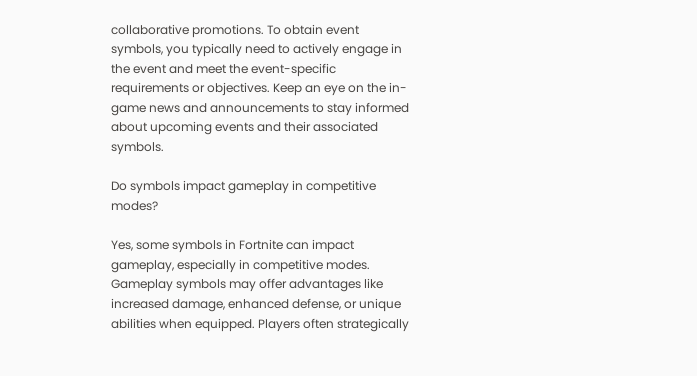collaborative promotions. To obtain event symbols, you typically need to actively engage in the event and meet the event-specific requirements or objectives. Keep an eye on the in-game news and announcements to stay informed about upcoming events and their associated symbols.

Do symbols impact gameplay in competitive modes?

Yes, some symbols in Fortnite can impact gameplay, especially in competitive modes. Gameplay symbols may offer advantages like increased damage, enhanced defense, or unique abilities when equipped. Players often strategically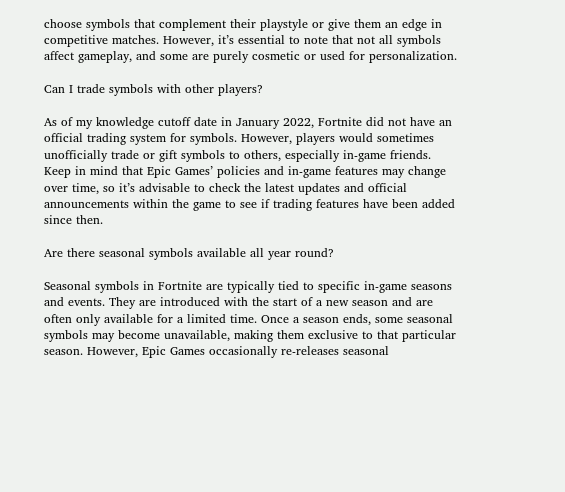choose symbols that complement their playstyle or give them an edge in competitive matches. However, it’s essential to note that not all symbols affect gameplay, and some are purely cosmetic or used for personalization.

Can I trade symbols with other players?

As of my knowledge cutoff date in January 2022, Fortnite did not have an official trading system for symbols. However, players would sometimes unofficially trade or gift symbols to others, especially in-game friends. Keep in mind that Epic Games’ policies and in-game features may change over time, so it’s advisable to check the latest updates and official announcements within the game to see if trading features have been added since then.

Are there seasonal symbols available all year round?

Seasonal symbols in Fortnite are typically tied to specific in-game seasons and events. They are introduced with the start of a new season and are often only available for a limited time. Once a season ends, some seasonal symbols may become unavailable, making them exclusive to that particular season. However, Epic Games occasionally re-releases seasonal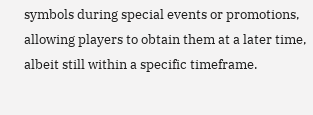symbols during special events or promotions, allowing players to obtain them at a later time, albeit still within a specific timeframe.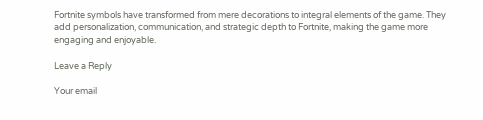Fortnite symbols have transformed from mere decorations to integral elements of the game. They add personalization, communication, and strategic depth to Fortnite, making the game more engaging and enjoyable.

Leave a Reply

Your email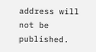address will not be published.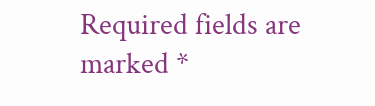Required fields are marked *